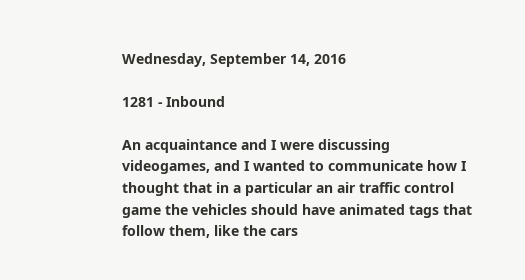Wednesday, September 14, 2016

1281 - Inbound

An acquaintance and I were discussing videogames, and I wanted to communicate how I thought that in a particular an air traffic control game the vehicles should have animated tags that follow them, like the cars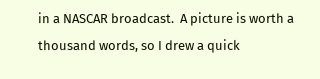in a NASCAR broadcast.  A picture is worth a thousand words, so I drew a quick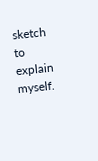sketch to explain myself.